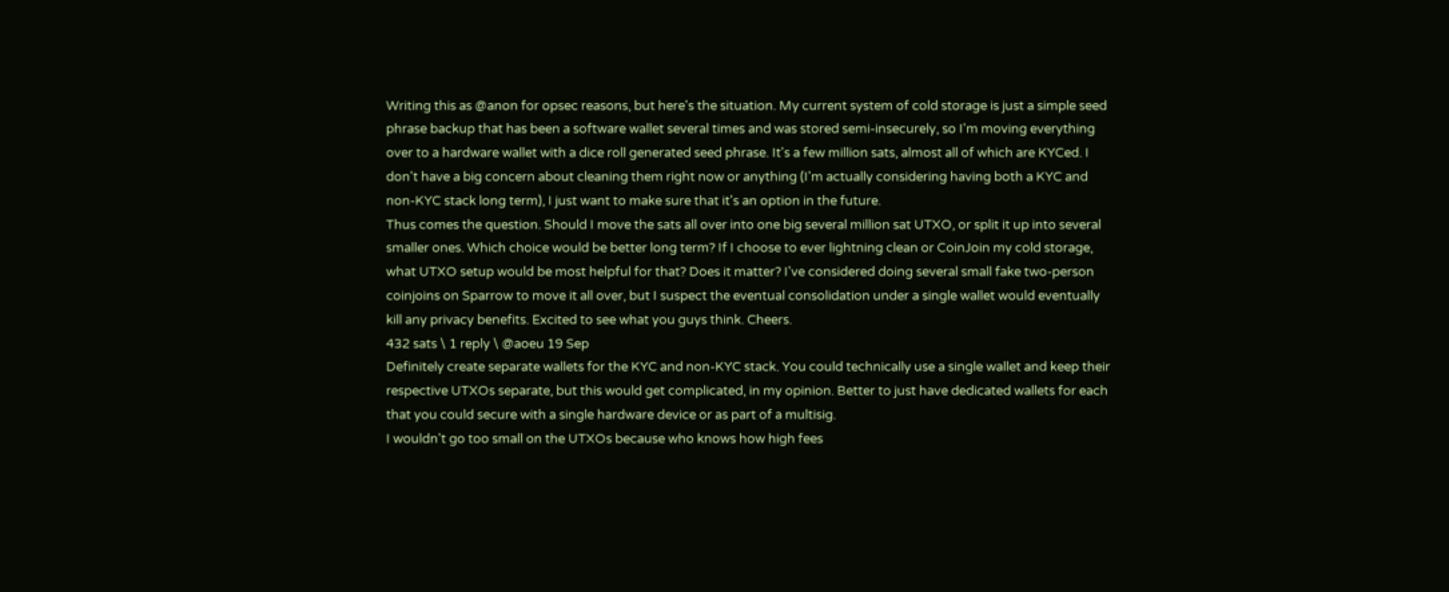Writing this as @anon for opsec reasons, but here's the situation. My current system of cold storage is just a simple seed phrase backup that has been a software wallet several times and was stored semi-insecurely, so I'm moving everything over to a hardware wallet with a dice roll generated seed phrase. It's a few million sats, almost all of which are KYCed. I don't have a big concern about cleaning them right now or anything (I'm actually considering having both a KYC and non-KYC stack long term), I just want to make sure that it's an option in the future.
Thus comes the question. Should I move the sats all over into one big several million sat UTXO, or split it up into several smaller ones. Which choice would be better long term? If I choose to ever lightning clean or CoinJoin my cold storage, what UTXO setup would be most helpful for that? Does it matter? I've considered doing several small fake two-person coinjoins on Sparrow to move it all over, but I suspect the eventual consolidation under a single wallet would eventually kill any privacy benefits. Excited to see what you guys think. Cheers.
432 sats \ 1 reply \ @aoeu 19 Sep
Definitely create separate wallets for the KYC and non-KYC stack. You could technically use a single wallet and keep their respective UTXOs separate, but this would get complicated, in my opinion. Better to just have dedicated wallets for each that you could secure with a single hardware device or as part of a multisig.
I wouldn't go too small on the UTXOs because who knows how high fees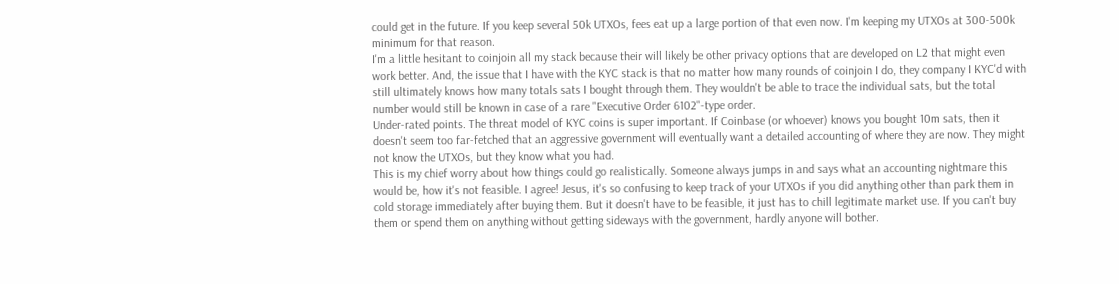could get in the future. If you keep several 50k UTXOs, fees eat up a large portion of that even now. I'm keeping my UTXOs at 300-500k minimum for that reason.
I'm a little hesitant to coinjoin all my stack because their will likely be other privacy options that are developed on L2 that might even work better. And, the issue that I have with the KYC stack is that no matter how many rounds of coinjoin I do, they company I KYC'd with still ultimately knows how many totals sats I bought through them. They wouldn't be able to trace the individual sats, but the total number would still be known in case of a rare "Executive Order 6102"-type order.
Under-rated points. The threat model of KYC coins is super important. If Coinbase (or whoever) knows you bought 10m sats, then it doesn't seem too far-fetched that an aggressive government will eventually want a detailed accounting of where they are now. They might not know the UTXOs, but they know what you had.
This is my chief worry about how things could go realistically. Someone always jumps in and says what an accounting nightmare this would be, how it's not feasible. I agree! Jesus, it's so confusing to keep track of your UTXOs if you did anything other than park them in cold storage immediately after buying them. But it doesn't have to be feasible, it just has to chill legitimate market use. If you can't buy them or spend them on anything without getting sideways with the government, hardly anyone will bother.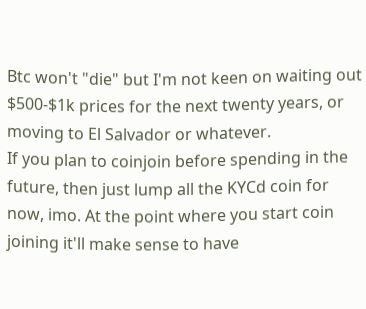Btc won't "die" but I'm not keen on waiting out $500-$1k prices for the next twenty years, or moving to El Salvador or whatever.
If you plan to coinjoin before spending in the future, then just lump all the KYCd coin for now, imo. At the point where you start coin joining it'll make sense to have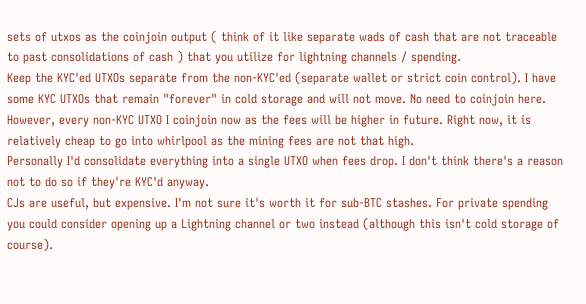sets of utxos as the coinjoin output ( think of it like separate wads of cash that are not traceable to past consolidations of cash ) that you utilize for lightning channels / spending.
Keep the KYC'ed UTXOs separate from the non-KYC'ed (separate wallet or strict coin control). I have some KYC UTXOs that remain "forever" in cold storage and will not move. No need to coinjoin here.
However, every non-KYC UTXO I coinjoin now as the fees will be higher in future. Right now, it is relatively cheap to go into whirlpool as the mining fees are not that high.
Personally I'd consolidate everything into a single UTXO when fees drop. I don't think there's a reason not to do so if they're KYC'd anyway.
CJs are useful, but expensive. I'm not sure it's worth it for sub-BTC stashes. For private spending you could consider opening up a Lightning channel or two instead (although this isn't cold storage of course).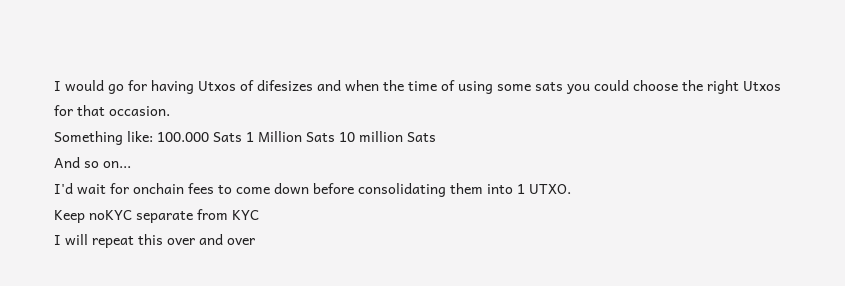I would go for having Utxos of difesizes and when the time of using some sats you could choose the right Utxos for that occasion.
Something like: 100.000 Sats 1 Million Sats 10 million Sats
And so on...
I'd wait for onchain fees to come down before consolidating them into 1 UTXO.
Keep noKYC separate from KYC
I will repeat this over and over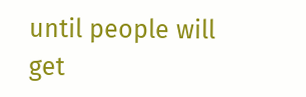until people will get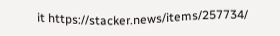it https://stacker.news/items/257734/